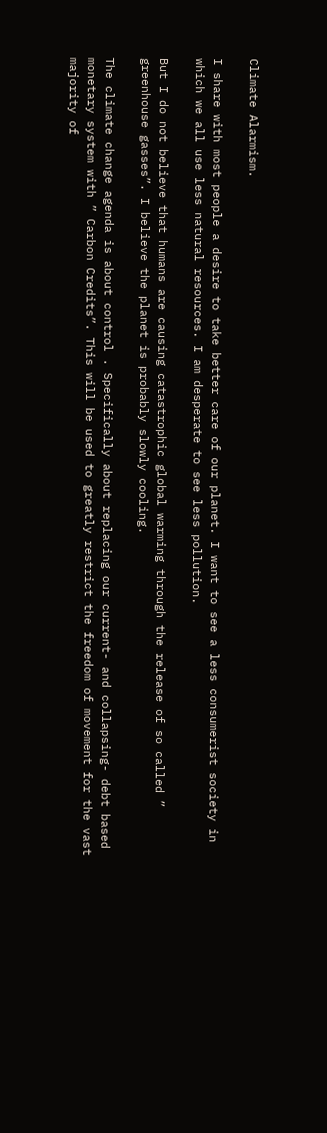Climate Alarmism.

I share with most people a desire to take better care of our planet. I want to see a less consumerist society in which we all use less natural resources. I am desperate to see less pollution.

But I do not believe that humans are causing catastrophic global warming through the release of so called ” greenhouse gasses”. I believe the planet is probably slowly cooling.

The climate change agenda is about control . Specifically about replacing our current- and collapsing- debt based monetary system with ” Carbon Credits”. This will be used to greatly restrict the freedom of movement for the vast majority of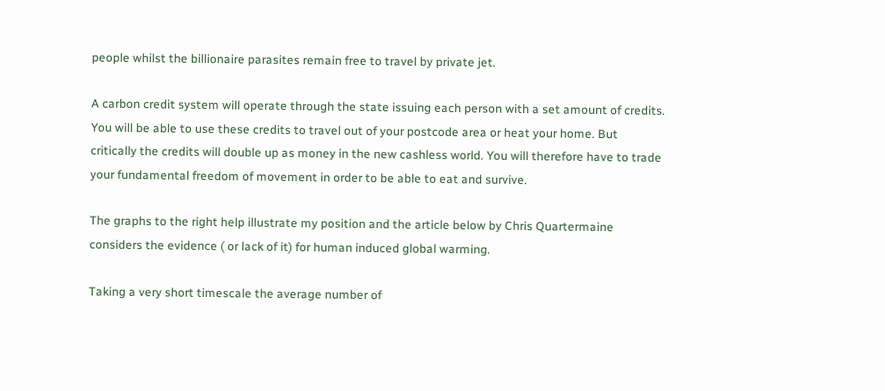people whilst the billionaire parasites remain free to travel by private jet.

A carbon credit system will operate through the state issuing each person with a set amount of credits. You will be able to use these credits to travel out of your postcode area or heat your home. But critically the credits will double up as money in the new cashless world. You will therefore have to trade your fundamental freedom of movement in order to be able to eat and survive.

The graphs to the right help illustrate my position and the article below by Chris Quartermaine considers the evidence ( or lack of it) for human induced global warming.

Taking a very short timescale the average number of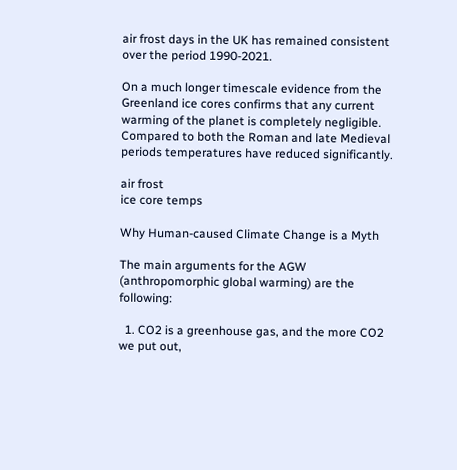air frost days in the UK has remained consistent over the period 1990-2021.

On a much longer timescale evidence from the Greenland ice cores confirms that any current warming of the planet is completely negligible. Compared to both the Roman and late Medieval periods temperatures have reduced significantly.

air frost
ice core temps

Why Human-caused Climate Change is a Myth

The main arguments for the AGW (anthropomorphic global warming) are the following:

  1. CO2 is a greenhouse gas, and the more CO2 we put out,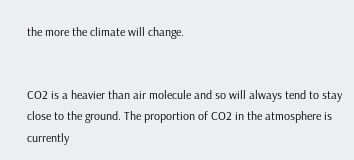the more the climate will change.


CO2 is a heavier than air molecule and so will always tend to stay close to the ground. The proportion of CO2 in the atmosphere is currently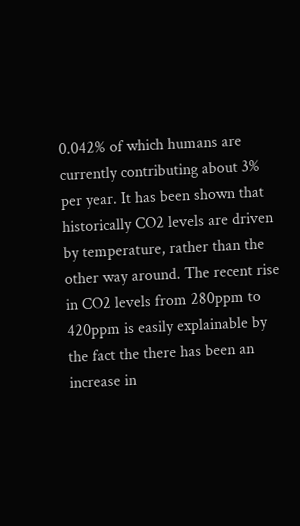0.042% of which humans are currently contributing about 3% per year. It has been shown that historically CO2 levels are driven by temperature, rather than the other way around. The recent rise in CO2 levels from 280ppm to 420ppm is easily explainable by the fact the there has been an increase in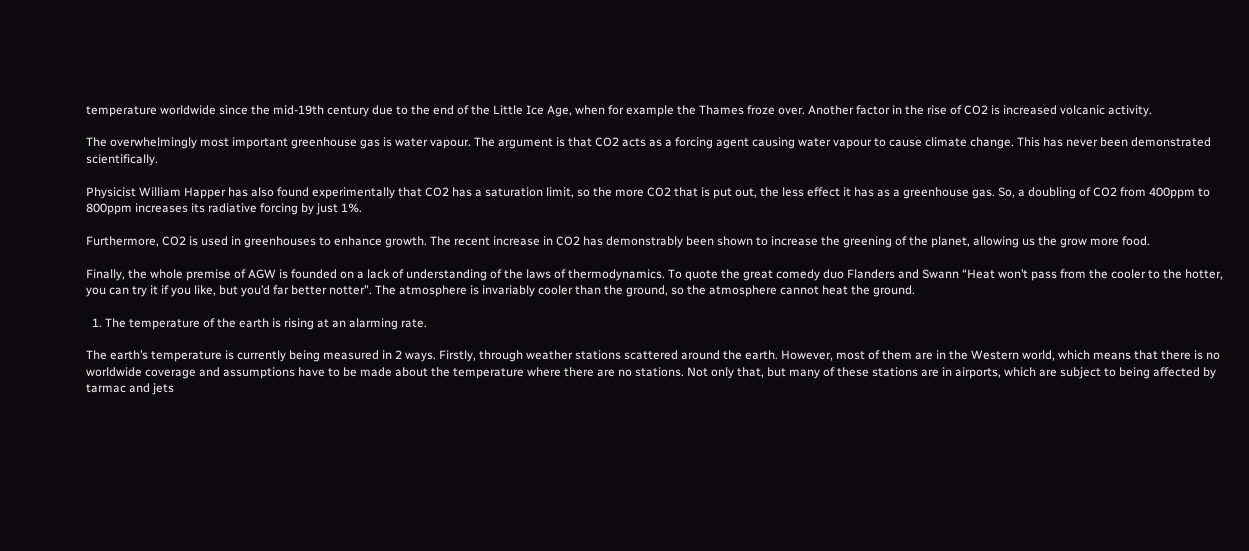temperature worldwide since the mid-19th century due to the end of the Little Ice Age, when for example the Thames froze over. Another factor in the rise of CO2 is increased volcanic activity.

The overwhelmingly most important greenhouse gas is water vapour. The argument is that CO2 acts as a forcing agent causing water vapour to cause climate change. This has never been demonstrated scientifically.

Physicist William Happer has also found experimentally that CO2 has a saturation limit, so the more CO2 that is put out, the less effect it has as a greenhouse gas. So, a doubling of CO2 from 400ppm to 800ppm increases its radiative forcing by just 1%.

Furthermore, CO2 is used in greenhouses to enhance growth. The recent increase in CO2 has demonstrably been shown to increase the greening of the planet, allowing us the grow more food.

Finally, the whole premise of AGW is founded on a lack of understanding of the laws of thermodynamics. To quote the great comedy duo Flanders and Swann “Heat won’t pass from the cooler to the hotter, you can try it if you like, but you’d far better notter”. The atmosphere is invariably cooler than the ground, so the atmosphere cannot heat the ground.

  1. The temperature of the earth is rising at an alarming rate.

The earth’s temperature is currently being measured in 2 ways. Firstly, through weather stations scattered around the earth. However, most of them are in the Western world, which means that there is no worldwide coverage and assumptions have to be made about the temperature where there are no stations. Not only that, but many of these stations are in airports, which are subject to being affected by tarmac and jets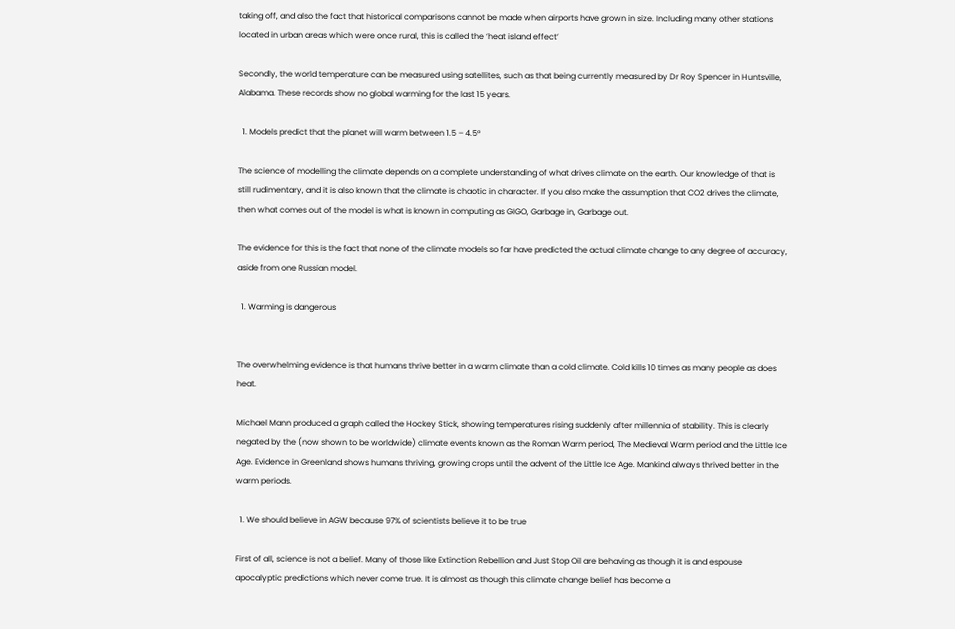taking off, and also the fact that historical comparisons cannot be made when airports have grown in size. Including many other stations located in urban areas which were once rural, this is called the ‘heat island effect’

Secondly, the world temperature can be measured using satellites, such as that being currently measured by Dr Roy Spencer in Huntsville, Alabama. These records show no global warming for the last 15 years.

  1. Models predict that the planet will warm between 1.5 – 4.5°

The science of modelling the climate depends on a complete understanding of what drives climate on the earth. Our knowledge of that is still rudimentary, and it is also known that the climate is chaotic in character. If you also make the assumption that CO2 drives the climate, then what comes out of the model is what is known in computing as GIGO, Garbage in, Garbage out.

The evidence for this is the fact that none of the climate models so far have predicted the actual climate change to any degree of accuracy, aside from one Russian model.

  1. Warming is dangerous


The overwhelming evidence is that humans thrive better in a warm climate than a cold climate. Cold kills 10 times as many people as does heat.

Michael Mann produced a graph called the Hockey Stick, showing temperatures rising suddenly after millennia of stability. This is clearly negated by the (now shown to be worldwide) climate events known as the Roman Warm period, The Medieval Warm period and the Little Ice Age. Evidence in Greenland shows humans thriving, growing crops until the advent of the Little Ice Age. Mankind always thrived better in the warm periods.

  1. We should believe in AGW because 97% of scientists believe it to be true

First of all, science is not a belief. Many of those like Extinction Rebellion and Just Stop Oil are behaving as though it is and espouse apocalyptic predictions which never come true. It is almost as though this climate change belief has become a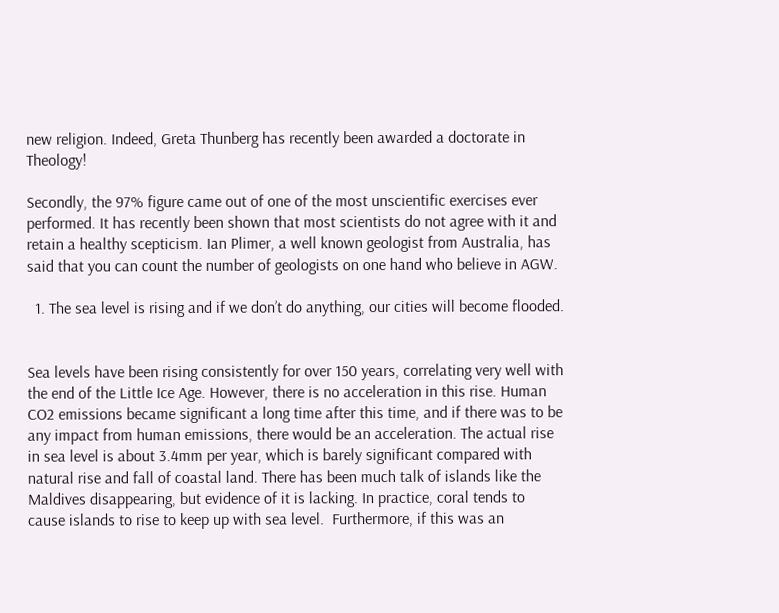new religion. Indeed, Greta Thunberg has recently been awarded a doctorate in Theology!

Secondly, the 97% figure came out of one of the most unscientific exercises ever performed. It has recently been shown that most scientists do not agree with it and retain a healthy scepticism. Ian Plimer, a well known geologist from Australia, has said that you can count the number of geologists on one hand who believe in AGW.

  1. The sea level is rising and if we don’t do anything, our cities will become flooded.


Sea levels have been rising consistently for over 150 years, correlating very well with the end of the Little Ice Age. However, there is no acceleration in this rise. Human CO2 emissions became significant a long time after this time, and if there was to be any impact from human emissions, there would be an acceleration. The actual rise in sea level is about 3.4mm per year, which is barely significant compared with natural rise and fall of coastal land. There has been much talk of islands like the Maldives disappearing, but evidence of it is lacking. In practice, coral tends to cause islands to rise to keep up with sea level.  Furthermore, if this was an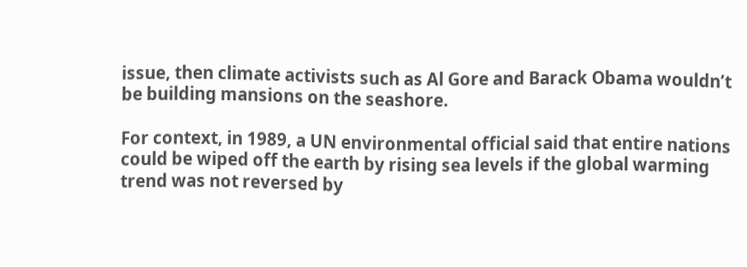issue, then climate activists such as Al Gore and Barack Obama wouldn’t be building mansions on the seashore.

For context, in 1989, a UN environmental official said that entire nations could be wiped off the earth by rising sea levels if the global warming trend was not reversed by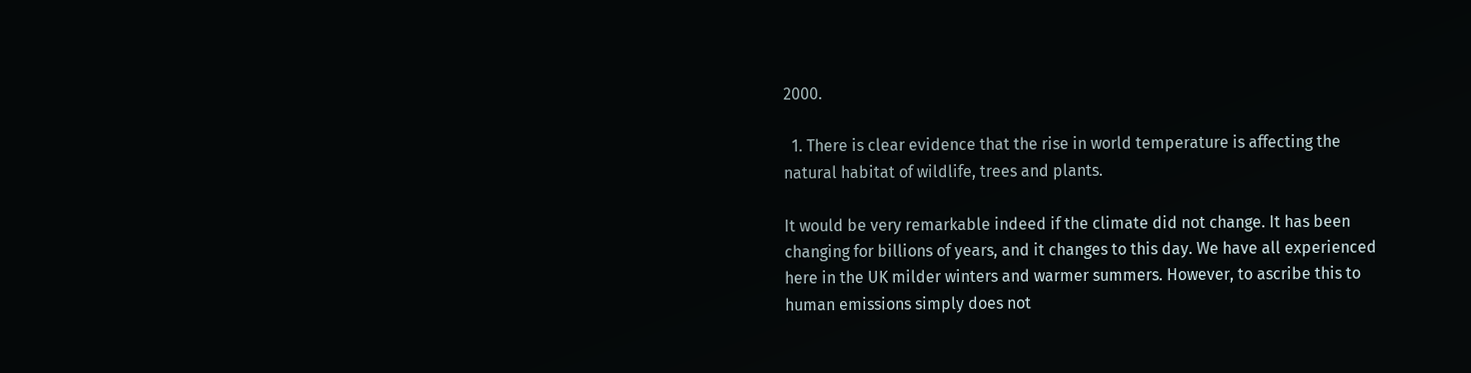2000.

  1. There is clear evidence that the rise in world temperature is affecting the natural habitat of wildlife, trees and plants.

It would be very remarkable indeed if the climate did not change. It has been changing for billions of years, and it changes to this day. We have all experienced here in the UK milder winters and warmer summers. However, to ascribe this to human emissions simply does not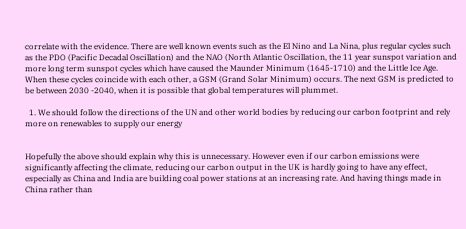correlate with the evidence. There are well known events such as the El Nino and La Nina, plus regular cycles such as the PDO (Pacific Decadal Oscillation) and the NAO (North Atlantic Oscillation, the 11 year sunspot variation and more long term sunspot cycles which have caused the Maunder Minimum (1645-1710) and the Little Ice Age. When these cycles coincide with each other, a GSM (Grand Solar Minimum) occurs. The next GSM is predicted to be between 2030 -2040, when it is possible that global temperatures will plummet.

  1. We should follow the directions of the UN and other world bodies by reducing our carbon footprint and rely more on renewables to supply our energy


Hopefully the above should explain why this is unnecessary. However even if our carbon emissions were significantly affecting the climate, reducing our carbon output in the UK is hardly going to have any effect, especially as China and India are building coal power stations at an increasing rate. And having things made in China rather than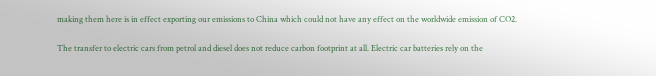making them here is in effect exporting our emissions to China which could not have any effect on the worldwide emission of CO2.

The transfer to electric cars from petrol and diesel does not reduce carbon footprint at all. Electric car batteries rely on the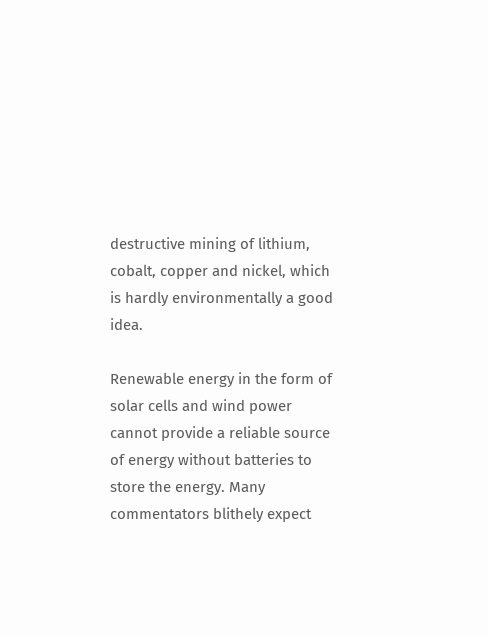destructive mining of lithium, cobalt, copper and nickel, which is hardly environmentally a good idea.

Renewable energy in the form of solar cells and wind power cannot provide a reliable source of energy without batteries to store the energy. Many commentators blithely expect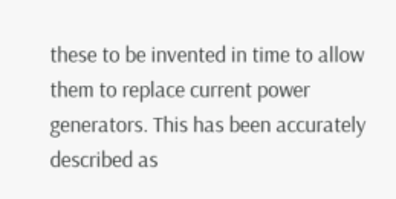these to be invented in time to allow them to replace current power generators. This has been accurately described as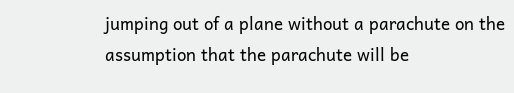jumping out of a plane without a parachute on the assumption that the parachute will be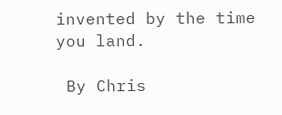invented by the time you land.

 By Chris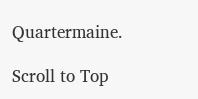Quartermaine.

Scroll to Top